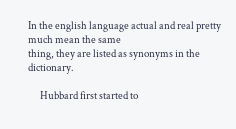In the english language actual and real pretty much mean the same
thing, they are listed as synonyms in the dictionary.

      Hubbard first started to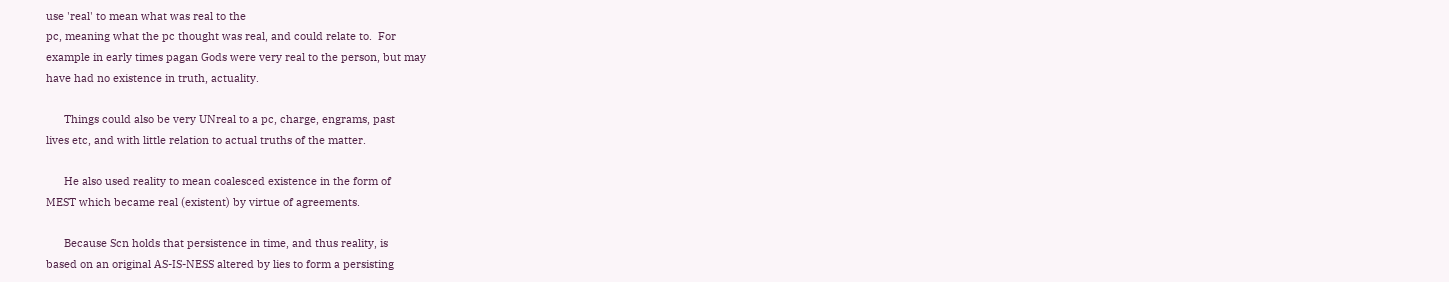use 'real' to mean what was real to the
pc, meaning what the pc thought was real, and could relate to.  For
example in early times pagan Gods were very real to the person, but may
have had no existence in truth, actuality.

      Things could also be very UNreal to a pc, charge, engrams, past
lives etc, and with little relation to actual truths of the matter.

      He also used reality to mean coalesced existence in the form of
MEST which became real (existent) by virtue of agreements.

      Because Scn holds that persistence in time, and thus reality, is
based on an original AS-IS-NESS altered by lies to form a persisting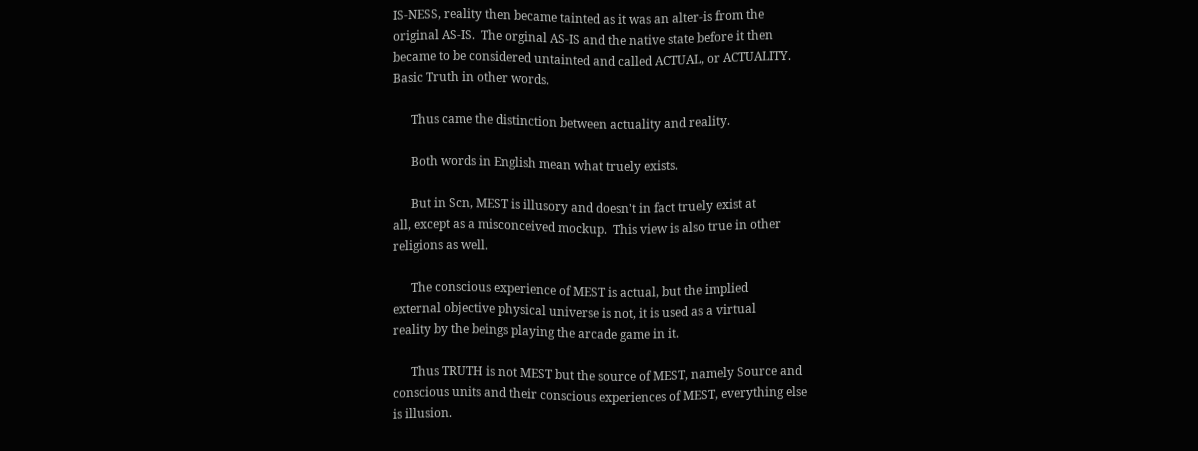IS-NESS, reality then became tainted as it was an alter-is from the
original AS-IS.  The orginal AS-IS and the native state before it then
became to be considered untainted and called ACTUAL, or ACTUALITY.
Basic Truth in other words.

      Thus came the distinction between actuality and reality.

      Both words in English mean what truely exists.

      But in Scn, MEST is illusory and doesn't in fact truely exist at
all, except as a misconceived mockup.  This view is also true in other
religions as well.

      The conscious experience of MEST is actual, but the implied
external objective physical universe is not, it is used as a virtual
reality by the beings playing the arcade game in it.

      Thus TRUTH is not MEST but the source of MEST, namely Source and
conscious units and their conscious experiences of MEST, everything else
is illusion.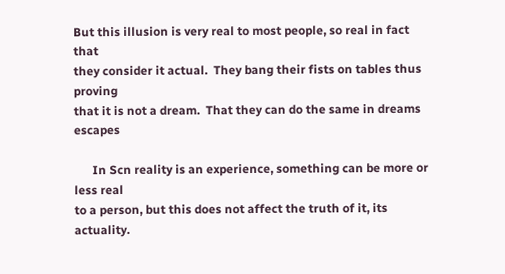But this illusion is very real to most people, so real in fact that
they consider it actual.  They bang their fists on tables thus proving
that it is not a dream.  That they can do the same in dreams escapes

      In Scn reality is an experience, something can be more or less real
to a person, but this does not affect the truth of it, its actuality.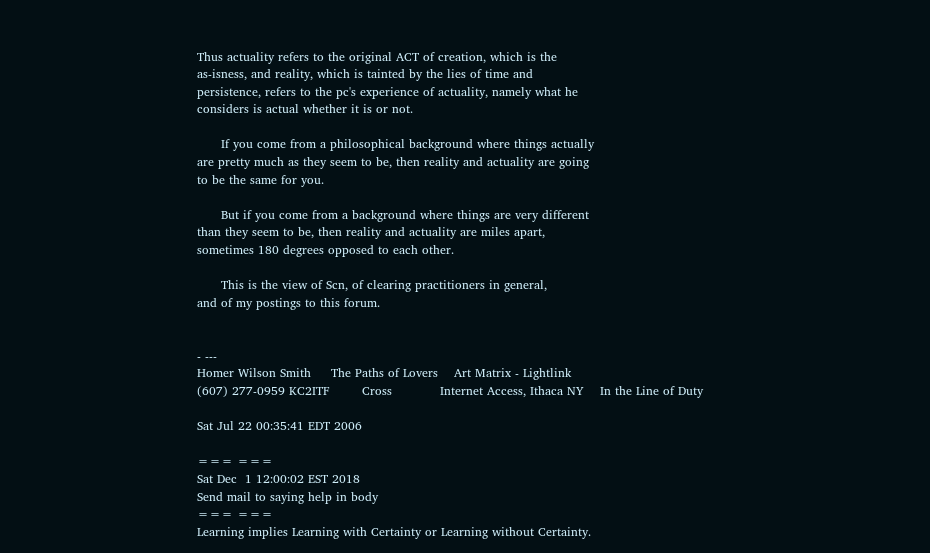Thus actuality refers to the original ACT of creation, which is the
as-isness, and reality, which is tainted by the lies of time and
persistence, refers to the pc's experience of actuality, namely what he
considers is actual whether it is or not.

      If you come from a philosophical background where things actually
are pretty much as they seem to be, then reality and actuality are going
to be the same for you.

      But if you come from a background where things are very different
than they seem to be, then reality and actuality are miles apart,
sometimes 180 degrees opposed to each other.

      This is the view of Scn, of clearing practitioners in general,
and of my postings to this forum.


- ---
Homer Wilson Smith     The Paths of Lovers    Art Matrix - Lightlink
(607) 277-0959 KC2ITF        Cross            Internet Access, Ithaca NY    In the Line of Duty

Sat Jul 22 00:35:41 EDT 2006

=== ===
Sat Dec  1 12:00:02 EST 2018
Send mail to saying help in body
=== ===
Learning implies Learning with Certainty or Learning without Certainty.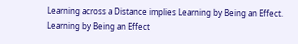Learning across a Distance implies Learning by Being an Effect.
Learning by Being an Effect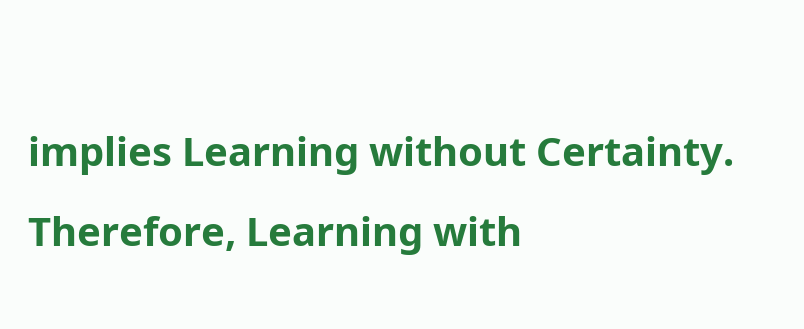implies Learning without Certainty.
Therefore, Learning with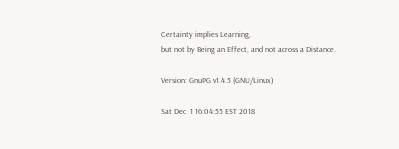Certainty implies Learning,
but not by Being an Effect, and not across a Distance.

Version: GnuPG v1.4.5 (GNU/Linux)

Sat Dec  1 16:04:55 EST 2018